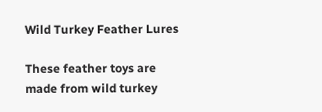Wild Turkey Feather Lures

These feather toys are made from wild turkey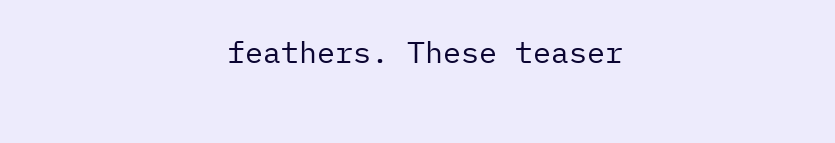feathers. These teaser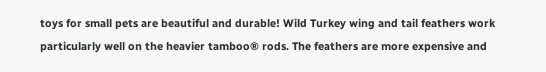toys for small pets are beautiful and durable! Wild Turkey wing and tail feathers work particularly well on the heavier tamboo® rods. The feathers are more expensive and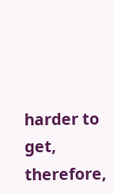harder to get, therefore,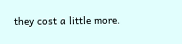they cost a little more.